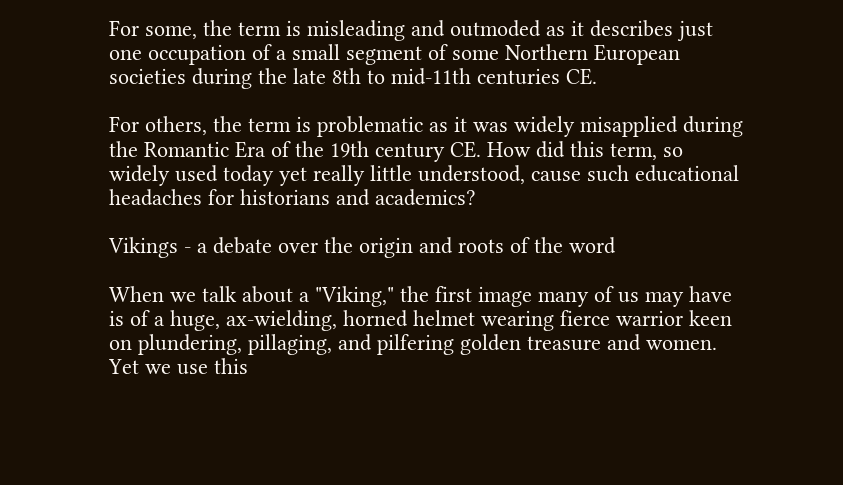For some, the term is misleading and outmoded as it describes just one occupation of a small segment of some Northern European societies during the late 8th to mid-11th centuries CE.

For others, the term is problematic as it was widely misapplied during the Romantic Era of the 19th century CE. How did this term, so widely used today yet really little understood, cause such educational headaches for historians and academics?

Vikings - a debate over the origin and roots of the word

When we talk about a "Viking," the first image many of us may have is of a huge, ax-wielding, horned helmet wearing fierce warrior keen on plundering, pillaging, and pilfering golden treasure and women. Yet we use this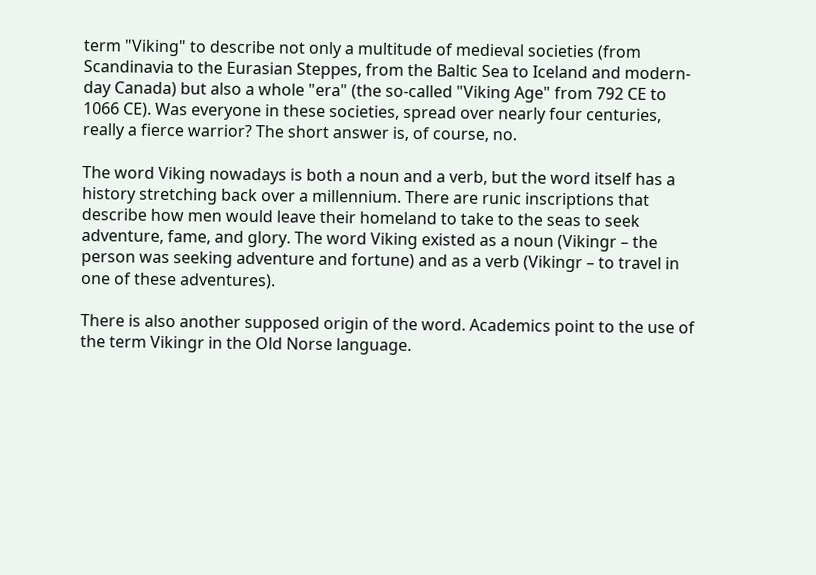term "Viking" to describe not only a multitude of medieval societies (from Scandinavia to the Eurasian Steppes, from the Baltic Sea to Iceland and modern-day Canada) but also a whole "era" (the so-called "Viking Age" from 792 CE to 1066 CE). Was everyone in these societies, spread over nearly four centuries, really a fierce warrior? The short answer is, of course, no.

The word Viking nowadays is both a noun and a verb, but the word itself has a history stretching back over a millennium. There are runic inscriptions that describe how men would leave their homeland to take to the seas to seek adventure, fame, and glory. The word Viking existed as a noun (Vikingr – the person was seeking adventure and fortune) and as a verb (Vikingr – to travel in one of these adventures).

There is also another supposed origin of the word. Academics point to the use of the term Vikingr in the Old Norse language.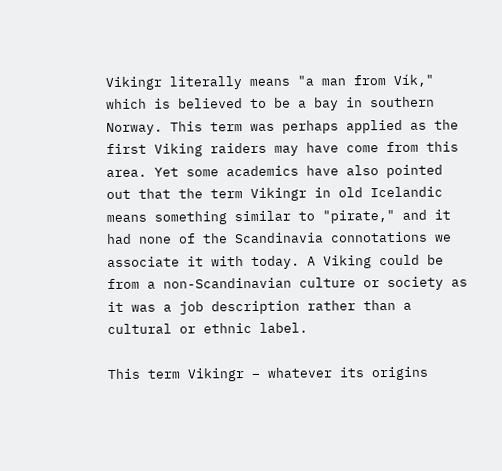Vikingr literally means "a man from Vík," which is believed to be a bay in southern Norway. This term was perhaps applied as the first Viking raiders may have come from this area. Yet some academics have also pointed out that the term Vikingr in old Icelandic means something similar to "pirate," and it had none of the Scandinavia connotations we associate it with today. A Viking could be from a non-Scandinavian culture or society as it was a job description rather than a cultural or ethnic label.

This term Vikingr – whatever its origins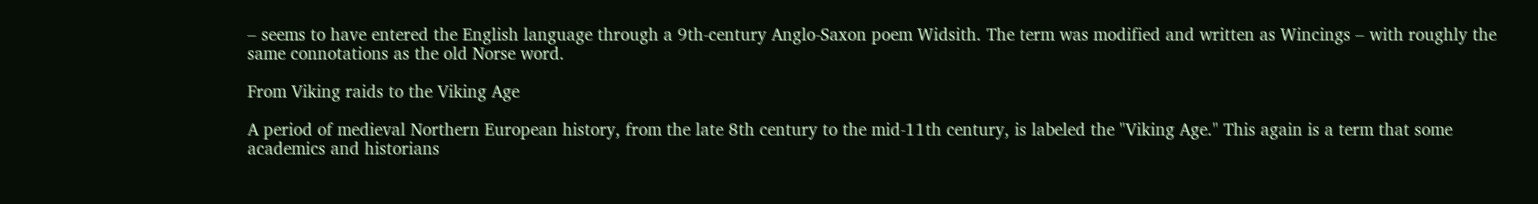– seems to have entered the English language through a 9th-century Anglo-Saxon poem Widsith. The term was modified and written as Wincings – with roughly the same connotations as the old Norse word.

From Viking raids to the Viking Age

A period of medieval Northern European history, from the late 8th century to the mid-11th century, is labeled the "Viking Age." This again is a term that some academics and historians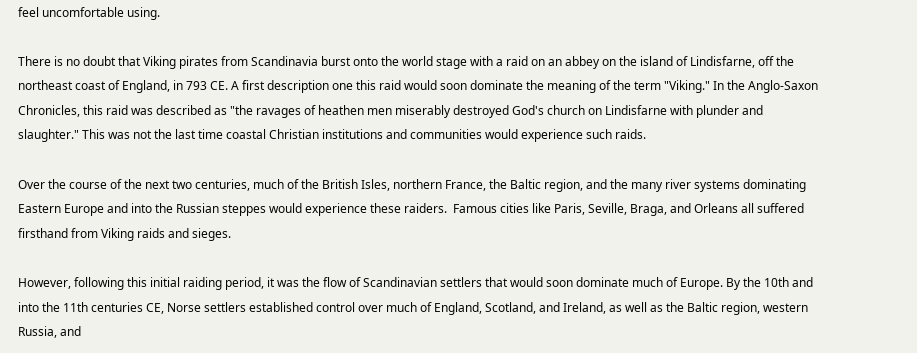feel uncomfortable using.

There is no doubt that Viking pirates from Scandinavia burst onto the world stage with a raid on an abbey on the island of Lindisfarne, off the northeast coast of England, in 793 CE. A first description one this raid would soon dominate the meaning of the term "Viking." In the Anglo-Saxon Chronicles, this raid was described as "the ravages of heathen men miserably destroyed God's church on Lindisfarne with plunder and slaughter." This was not the last time coastal Christian institutions and communities would experience such raids.

Over the course of the next two centuries, much of the British Isles, northern France, the Baltic region, and the many river systems dominating Eastern Europe and into the Russian steppes would experience these raiders.  Famous cities like Paris, Seville, Braga, and Orleans all suffered firsthand from Viking raids and sieges.

However, following this initial raiding period, it was the flow of Scandinavian settlers that would soon dominate much of Europe. By the 10th and into the 11th centuries CE, Norse settlers established control over much of England, Scotland, and Ireland, as well as the Baltic region, western Russia, and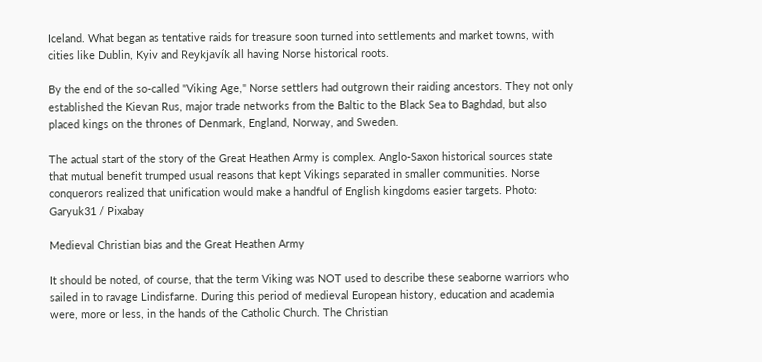Iceland. What began as tentative raids for treasure soon turned into settlements and market towns, with cities like Dublin, Kyiv and Reykjavík all having Norse historical roots.

By the end of the so-called "Viking Age," Norse settlers had outgrown their raiding ancestors. They not only established the Kievan Rus, major trade networks from the Baltic to the Black Sea to Baghdad, but also placed kings on the thrones of Denmark, England, Norway, and Sweden.

The actual start of the story of the Great Heathen Army is complex. Anglo-Saxon historical sources state that mutual benefit trumped usual reasons that kept Vikings separated in smaller communities. Norse conquerors realized that unification would make a handful of English kingdoms easier targets. Photo: Garyuk31 / Pixabay

Medieval Christian bias and the Great Heathen Army

It should be noted, of course, that the term Viking was NOT used to describe these seaborne warriors who sailed in to ravage Lindisfarne. During this period of medieval European history, education and academia were, more or less, in the hands of the Catholic Church. The Christian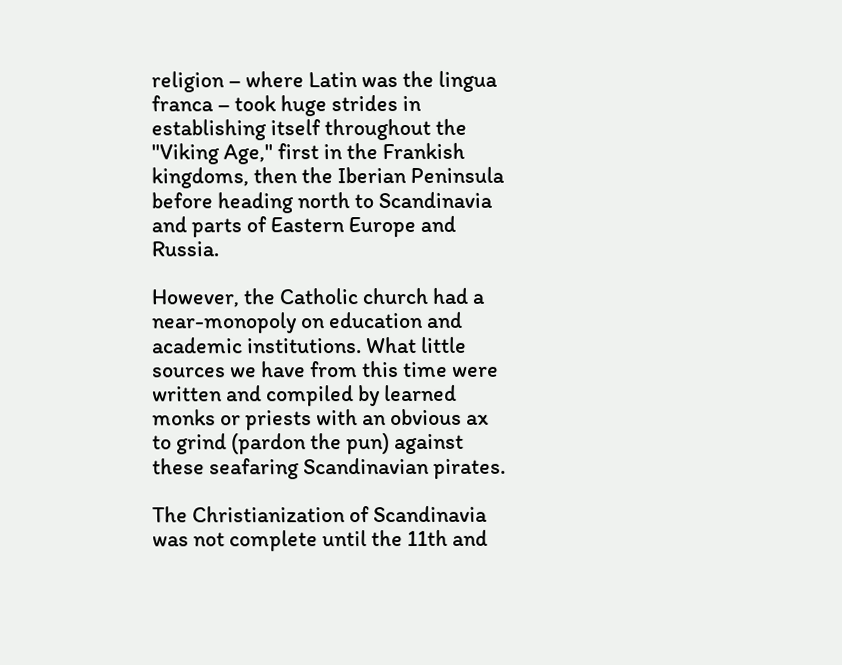religion – where Latin was the lingua franca – took huge strides in establishing itself throughout the "Viking Age," first in the Frankish kingdoms, then the Iberian Peninsula before heading north to Scandinavia and parts of Eastern Europe and Russia.

However, the Catholic church had a near-monopoly on education and academic institutions. What little sources we have from this time were written and compiled by learned monks or priests with an obvious ax to grind (pardon the pun) against these seafaring Scandinavian pirates.

The Christianization of Scandinavia was not complete until the 11th and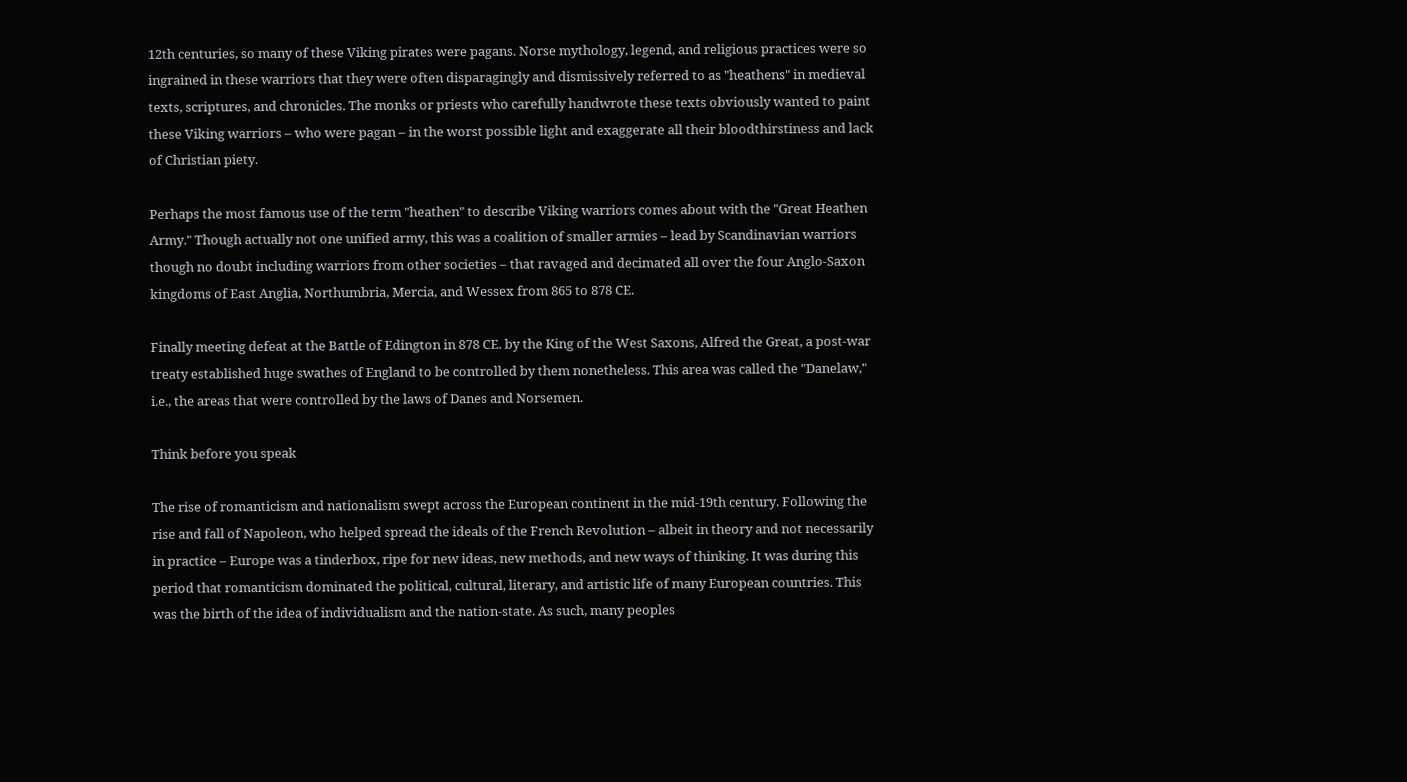12th centuries, so many of these Viking pirates were pagans. Norse mythology, legend, and religious practices were so ingrained in these warriors that they were often disparagingly and dismissively referred to as "heathens" in medieval texts, scriptures, and chronicles. The monks or priests who carefully handwrote these texts obviously wanted to paint these Viking warriors – who were pagan – in the worst possible light and exaggerate all their bloodthirstiness and lack of Christian piety.

Perhaps the most famous use of the term "heathen" to describe Viking warriors comes about with the "Great Heathen Army." Though actually not one unified army, this was a coalition of smaller armies – lead by Scandinavian warriors though no doubt including warriors from other societies – that ravaged and decimated all over the four Anglo-Saxon kingdoms of East Anglia, Northumbria, Mercia, and Wessex from 865 to 878 CE.

Finally meeting defeat at the Battle of Edington in 878 CE. by the King of the West Saxons, Alfred the Great, a post-war treaty established huge swathes of England to be controlled by them nonetheless. This area was called the "Danelaw," i.e., the areas that were controlled by the laws of Danes and Norsemen.

Think before you speak

The rise of romanticism and nationalism swept across the European continent in the mid-19th century. Following the rise and fall of Napoleon, who helped spread the ideals of the French Revolution – albeit in theory and not necessarily in practice – Europe was a tinderbox, ripe for new ideas, new methods, and new ways of thinking. It was during this period that romanticism dominated the political, cultural, literary, and artistic life of many European countries. This was the birth of the idea of individualism and the nation-state. As such, many peoples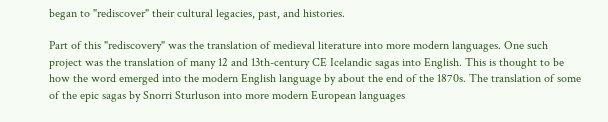began to "rediscover" their cultural legacies, past, and histories.

Part of this "rediscovery" was the translation of medieval literature into more modern languages. One such project was the translation of many 12 and 13th-century CE Icelandic sagas into English. This is thought to be how the word emerged into the modern English language by about the end of the 1870s. The translation of some of the epic sagas by Snorri Sturluson into more modern European languages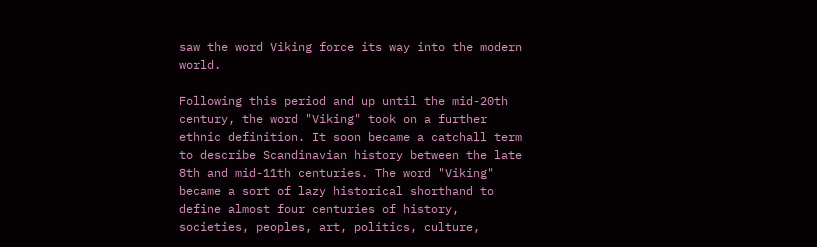saw the word Viking force its way into the modern world.

Following this period and up until the mid-20th century, the word "Viking" took on a further ethnic definition. It soon became a catchall term to describe Scandinavian history between the late 8th and mid-11th centuries. The word "Viking" became a sort of lazy historical shorthand to define almost four centuries of history, societies, peoples, art, politics, culture,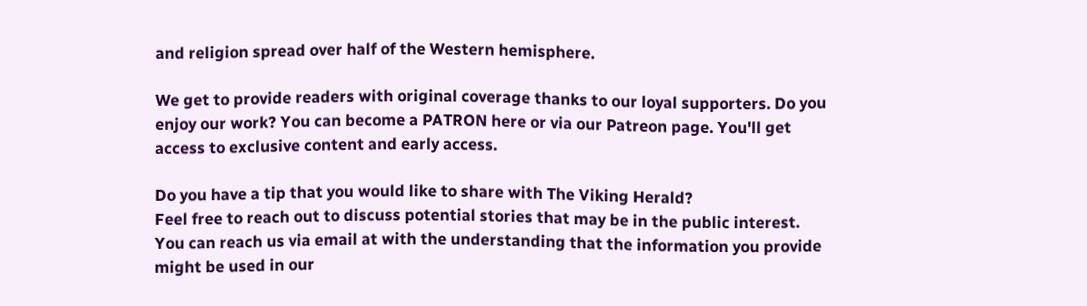and religion spread over half of the Western hemisphere.

We get to provide readers with original coverage thanks to our loyal supporters. Do you enjoy our work? You can become a PATRON here or via our Patreon page. You'll get access to exclusive content and early access.

Do you have a tip that you would like to share with The Viking Herald?
Feel free to reach out to discuss potential stories that may be in the public interest. You can reach us via email at with the understanding that the information you provide might be used in our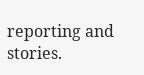reporting and stories.